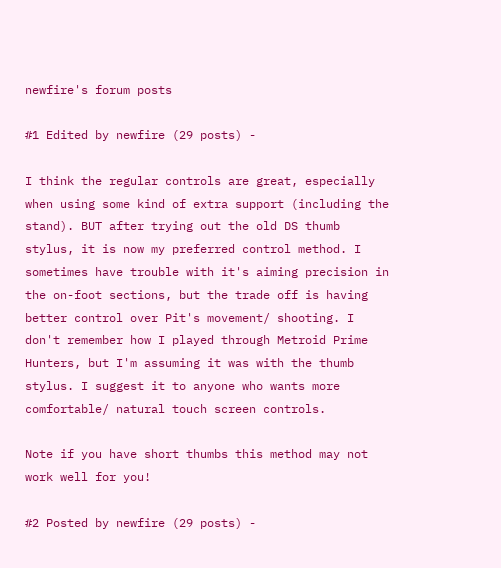newfire's forum posts

#1 Edited by newfire (29 posts) -

I think the regular controls are great, especially when using some kind of extra support (including the stand). BUT after trying out the old DS thumb stylus, it is now my preferred control method. I sometimes have trouble with it's aiming precision in the on-foot sections, but the trade off is having better control over Pit's movement/ shooting. I don't remember how I played through Metroid Prime Hunters, but I'm assuming it was with the thumb stylus. I suggest it to anyone who wants more comfortable/ natural touch screen controls.

Note if you have short thumbs this method may not work well for you!

#2 Posted by newfire (29 posts) -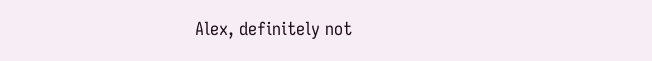Alex, definitely not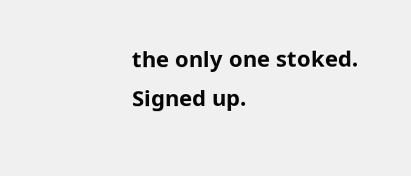the only one stoked. Signed up.